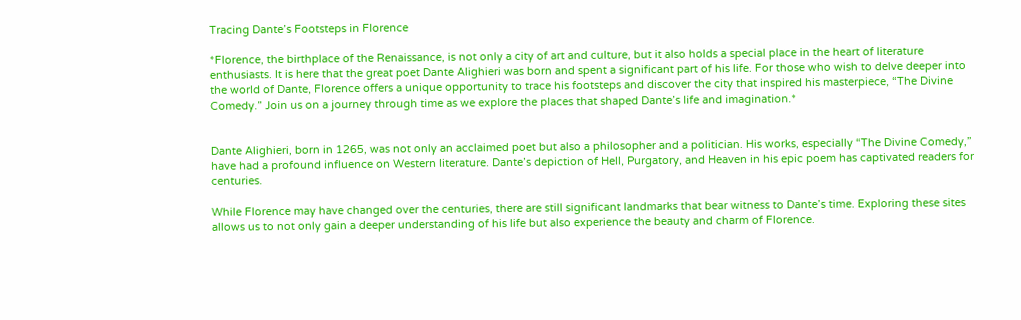Tracing Dante’s Footsteps in Florence

*Florence, the birthplace of the Renaissance, is not only a city of art and culture, but it also holds a special place in the heart of literature enthusiasts. It is here that the great poet Dante Alighieri was born and spent a significant part of his life. For those who wish to delve deeper into the world of Dante, Florence offers a unique opportunity to trace his footsteps and discover the city that inspired his masterpiece, “The Divine Comedy.” Join us on a journey through time as we explore the places that shaped Dante’s life and imagination.*


Dante Alighieri, born in 1265, was not only an acclaimed poet but also a philosopher and a politician. His works, especially “The Divine Comedy,” have had a profound influence on Western literature. Dante’s depiction of Hell, Purgatory, and Heaven in his epic poem has captivated readers for centuries.

While Florence may have changed over the centuries, there are still significant landmarks that bear witness to Dante’s time. Exploring these sites allows us to not only gain a deeper understanding of his life but also experience the beauty and charm of Florence.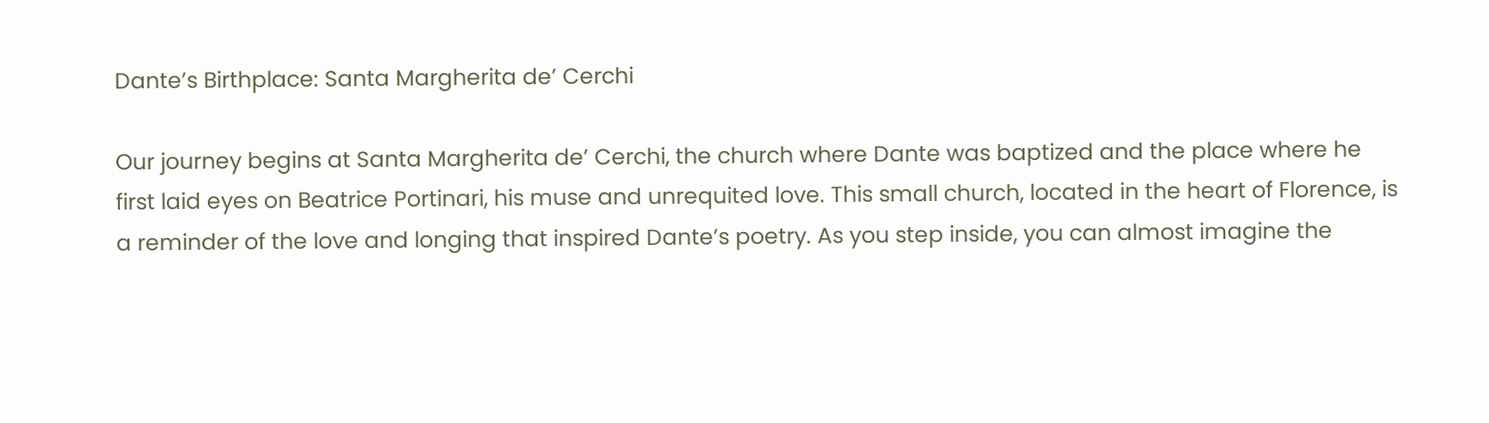Dante’s Birthplace: Santa Margherita de’ Cerchi

Our journey begins at Santa Margherita de’ Cerchi, the church where Dante was baptized and the place where he first laid eyes on Beatrice Portinari, his muse and unrequited love. This small church, located in the heart of Florence, is a reminder of the love and longing that inspired Dante’s poetry. As you step inside, you can almost imagine the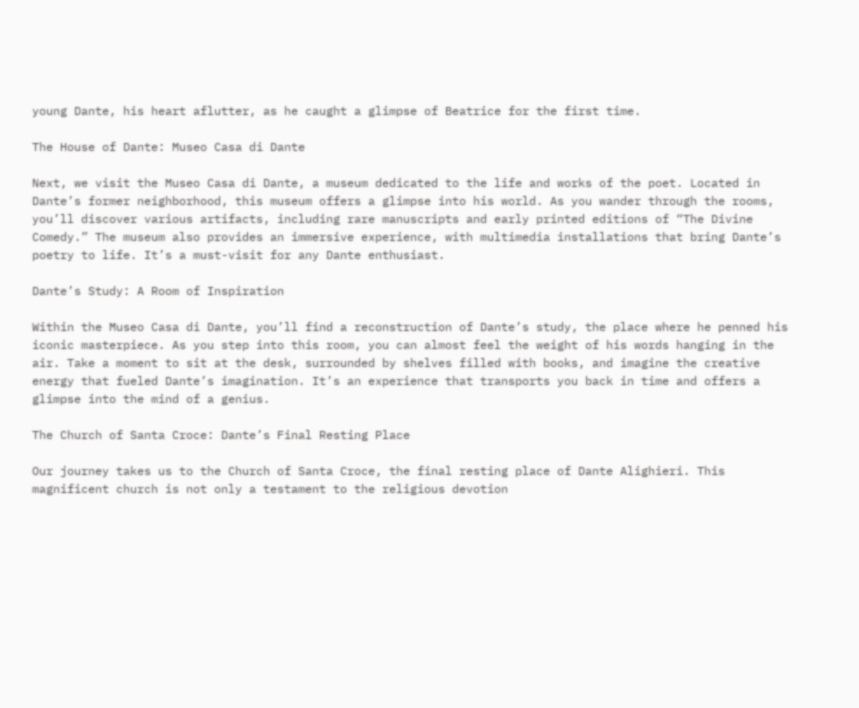young Dante, his heart aflutter, as he caught a glimpse of Beatrice for the first time.

The House of Dante: Museo Casa di Dante

Next, we visit the Museo Casa di Dante, a museum dedicated to the life and works of the poet. Located in Dante’s former neighborhood, this museum offers a glimpse into his world. As you wander through the rooms, you’ll discover various artifacts, including rare manuscripts and early printed editions of “The Divine Comedy.” The museum also provides an immersive experience, with multimedia installations that bring Dante’s poetry to life. It’s a must-visit for any Dante enthusiast.

Dante’s Study: A Room of Inspiration

Within the Museo Casa di Dante, you’ll find a reconstruction of Dante’s study, the place where he penned his iconic masterpiece. As you step into this room, you can almost feel the weight of his words hanging in the air. Take a moment to sit at the desk, surrounded by shelves filled with books, and imagine the creative energy that fueled Dante’s imagination. It’s an experience that transports you back in time and offers a glimpse into the mind of a genius.

The Church of Santa Croce: Dante’s Final Resting Place

Our journey takes us to the Church of Santa Croce, the final resting place of Dante Alighieri. This magnificent church is not only a testament to the religious devotion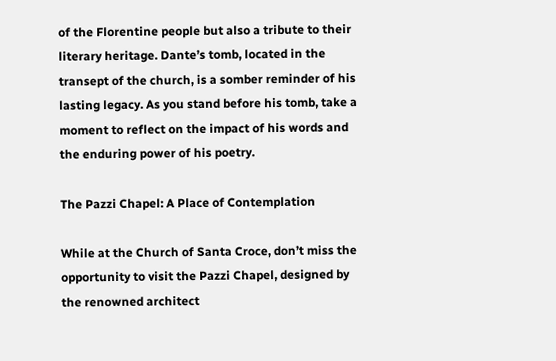of the Florentine people but also a tribute to their literary heritage. Dante’s tomb, located in the transept of the church, is a somber reminder of his lasting legacy. As you stand before his tomb, take a moment to reflect on the impact of his words and the enduring power of his poetry.

The Pazzi Chapel: A Place of Contemplation

While at the Church of Santa Croce, don’t miss the opportunity to visit the Pazzi Chapel, designed by the renowned architect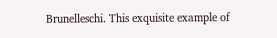Brunelleschi. This exquisite example of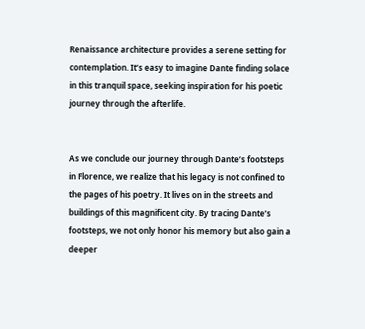Renaissance architecture provides a serene setting for contemplation. It’s easy to imagine Dante finding solace in this tranquil space, seeking inspiration for his poetic journey through the afterlife.


As we conclude our journey through Dante’s footsteps in Florence, we realize that his legacy is not confined to the pages of his poetry. It lives on in the streets and buildings of this magnificent city. By tracing Dante’s footsteps, we not only honor his memory but also gain a deeper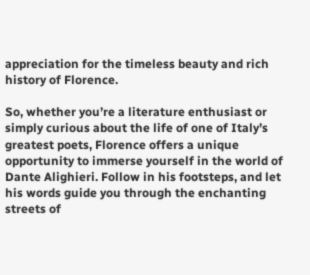appreciation for the timeless beauty and rich history of Florence.

So, whether you’re a literature enthusiast or simply curious about the life of one of Italy’s greatest poets, Florence offers a unique opportunity to immerse yourself in the world of Dante Alighieri. Follow in his footsteps, and let his words guide you through the enchanting streets of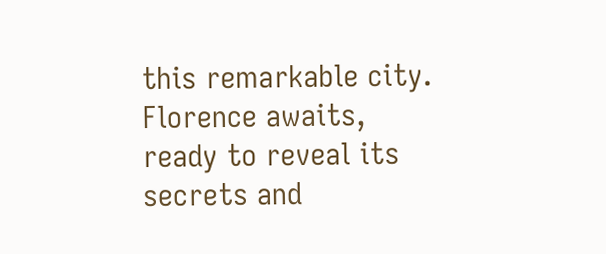this remarkable city. Florence awaits, ready to reveal its secrets and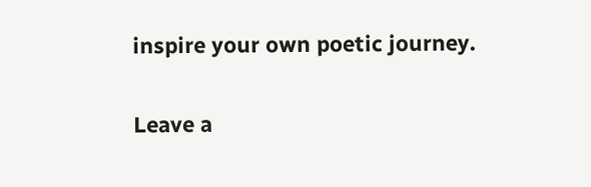inspire your own poetic journey.

Leave a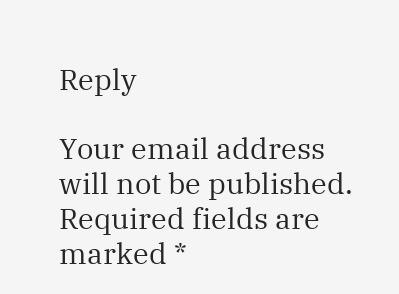Reply

Your email address will not be published. Required fields are marked *